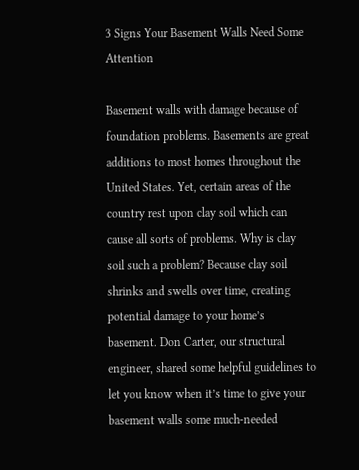3 Signs Your Basement Walls Need Some Attention

Basement walls with damage because of foundation problems. Basements are great additions to most homes throughout the United States. Yet, certain areas of the country rest upon clay soil which can cause all sorts of problems. Why is clay soil such a problem? Because clay soil shrinks and swells over time, creating potential damage to your home’s basement. Don Carter, our structural engineer, shared some helpful guidelines to let you know when it’s time to give your basement walls some much-needed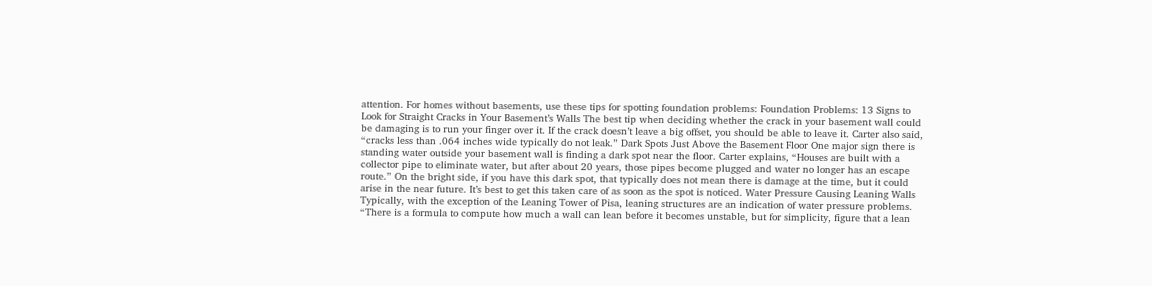attention. For homes without basements, use these tips for spotting foundation problems: Foundation Problems: 13 Signs to Look for Straight Cracks in Your Basement’s Walls The best tip when deciding whether the crack in your basement wall could be damaging is to run your finger over it. If the crack doesn’t leave a big offset, you should be able to leave it. Carter also said, “cracks less than .064 inches wide typically do not leak.” Dark Spots Just Above the Basement Floor One major sign there is standing water outside your basement wall is finding a dark spot near the floor. Carter explains, “Houses are built with a collector pipe to eliminate water, but after about 20 years, those pipes become plugged and water no longer has an escape route.” On the bright side, if you have this dark spot, that typically does not mean there is damage at the time, but it could arise in the near future. It’s best to get this taken care of as soon as the spot is noticed. Water Pressure Causing Leaning Walls Typically, with the exception of the Leaning Tower of Pisa, leaning structures are an indication of water pressure problems. “There is a formula to compute how much a wall can lean before it becomes unstable, but for simplicity, figure that a lean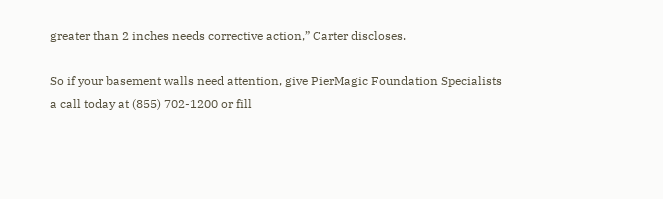greater than 2 inches needs corrective action,” Carter discloses.

So if your basement walls need attention, give PierMagic Foundation Specialists a call today at (855) 702-1200 or fill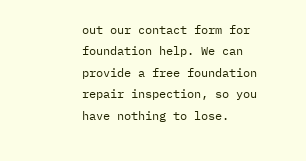out our contact form for foundation help. We can provide a free foundation repair inspection, so you have nothing to lose.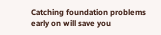Catching foundation problems early on will save you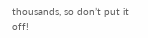thousands, so don’t put it off!